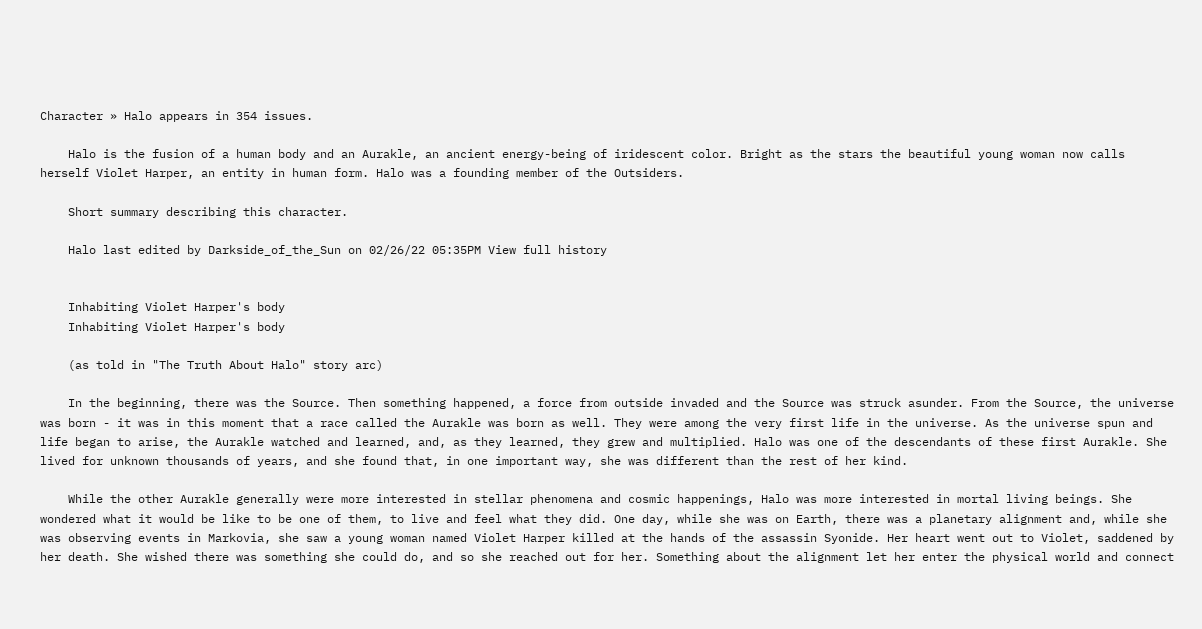Character » Halo appears in 354 issues.

    Halo is the fusion of a human body and an Aurakle, an ancient energy-being of iridescent color. Bright as the stars the beautiful young woman now calls herself Violet Harper, an entity in human form. Halo was a founding member of the Outsiders.

    Short summary describing this character.

    Halo last edited by Darkside_of_the_Sun on 02/26/22 05:35PM View full history


    Inhabiting Violet Harper's body
    Inhabiting Violet Harper's body

    (as told in "The Truth About Halo" story arc)

    In the beginning, there was the Source. Then something happened, a force from outside invaded and the Source was struck asunder. From the Source, the universe was born - it was in this moment that a race called the Aurakle was born as well. They were among the very first life in the universe. As the universe spun and life began to arise, the Aurakle watched and learned, and, as they learned, they grew and multiplied. Halo was one of the descendants of these first Aurakle. She lived for unknown thousands of years, and she found that, in one important way, she was different than the rest of her kind.

    While the other Aurakle generally were more interested in stellar phenomena and cosmic happenings, Halo was more interested in mortal living beings. She wondered what it would be like to be one of them, to live and feel what they did. One day, while she was on Earth, there was a planetary alignment and, while she was observing events in Markovia, she saw a young woman named Violet Harper killed at the hands of the assassin Syonide. Her heart went out to Violet, saddened by her death. She wished there was something she could do, and so she reached out for her. Something about the alignment let her enter the physical world and connect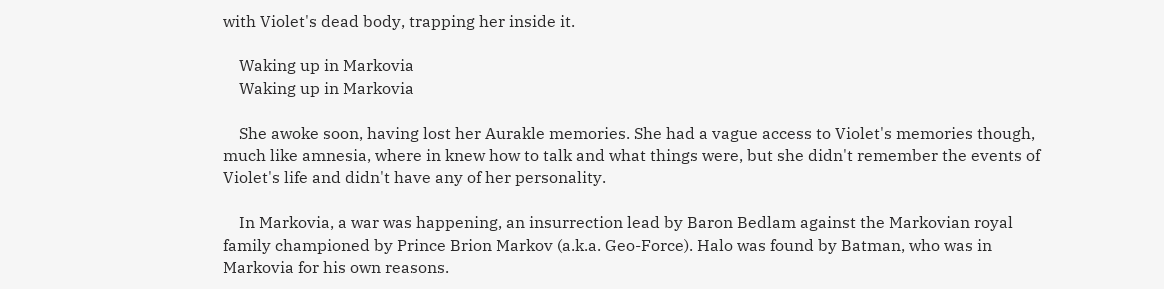with Violet's dead body, trapping her inside it.

    Waking up in Markovia
    Waking up in Markovia

    She awoke soon, having lost her Aurakle memories. She had a vague access to Violet's memories though, much like amnesia, where in knew how to talk and what things were, but she didn't remember the events of Violet's life and didn't have any of her personality.

    In Markovia, a war was happening, an insurrection lead by Baron Bedlam against the Markovian royal family championed by Prince Brion Markov (a.k.a. Geo-Force). Halo was found by Batman, who was in Markovia for his own reasons.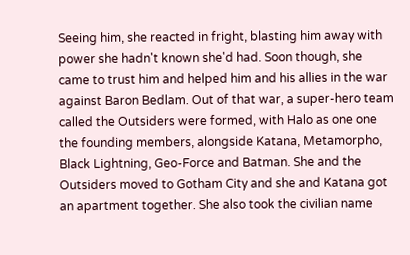Seeing him, she reacted in fright, blasting him away with power she hadn't known she'd had. Soon though, she came to trust him and helped him and his allies in the war against Baron Bedlam. Out of that war, a super-hero team called the Outsiders were formed, with Halo as one one the founding members, alongside Katana, Metamorpho, Black Lightning, Geo-Force and Batman. She and the Outsiders moved to Gotham City and she and Katana got an apartment together. She also took the civilian name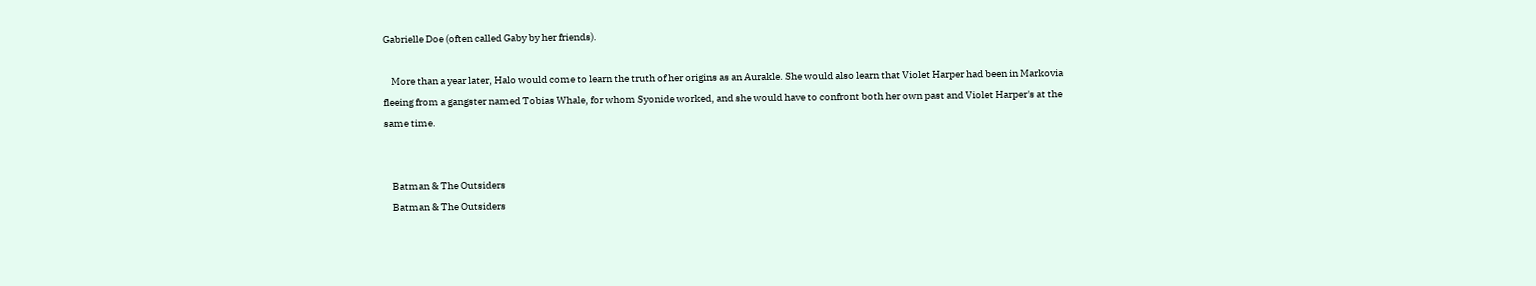Gabrielle Doe (often called Gaby by her friends).

    More than a year later, Halo would come to learn the truth of her origins as an Aurakle. She would also learn that Violet Harper had been in Markovia fleeing from a gangster named Tobias Whale, for whom Syonide worked, and she would have to confront both her own past and Violet Harper's at the same time.


    Batman & The Outsiders
    Batman & The Outsiders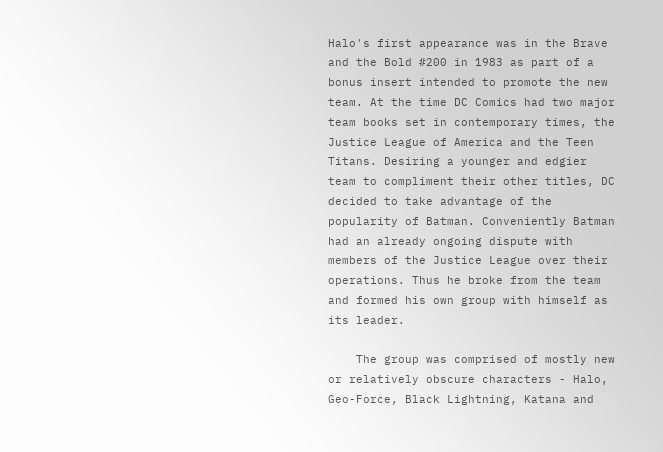Halo's first appearance was in the Brave and the Bold #200 in 1983 as part of a bonus insert intended to promote the new team. At the time DC Comics had two major team books set in contemporary times, the Justice League of America and the Teen Titans. Desiring a younger and edgier team to compliment their other titles, DC decided to take advantage of the popularity of Batman. Conveniently Batman had an already ongoing dispute with members of the Justice League over their operations. Thus he broke from the team and formed his own group with himself as its leader.

    The group was comprised of mostly new or relatively obscure characters - Halo, Geo-Force, Black Lightning, Katana and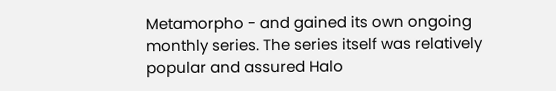Metamorpho - and gained its own ongoing monthly series. The series itself was relatively popular and assured Halo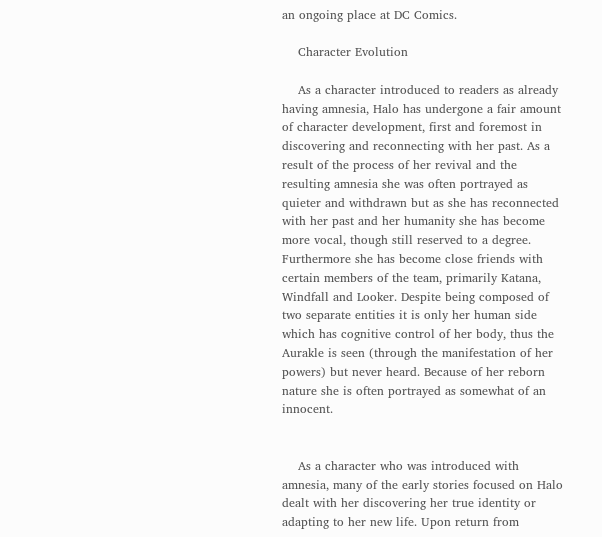an ongoing place at DC Comics.

    Character Evolution

    As a character introduced to readers as already having amnesia, Halo has undergone a fair amount of character development, first and foremost in discovering and reconnecting with her past. As a result of the process of her revival and the resulting amnesia she was often portrayed as quieter and withdrawn but as she has reconnected with her past and her humanity she has become more vocal, though still reserved to a degree. Furthermore she has become close friends with certain members of the team, primarily Katana, Windfall and Looker. Despite being composed of two separate entities it is only her human side which has cognitive control of her body, thus the Aurakle is seen (through the manifestation of her powers) but never heard. Because of her reborn nature she is often portrayed as somewhat of an innocent.


    As a character who was introduced with amnesia, many of the early stories focused on Halo dealt with her discovering her true identity or adapting to her new life. Upon return from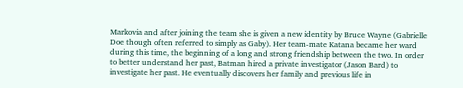Markovia and after joining the team she is given a new identity by Bruce Wayne (Gabrielle Doe though often referred to simply as Gaby). Her team-mate Katana became her ward during this time, the beginning of a long and strong friendship between the two. In order to better understand her past, Batman hired a private investigator (Jason Bard) to investigate her past. He eventually discovers her family and previous life in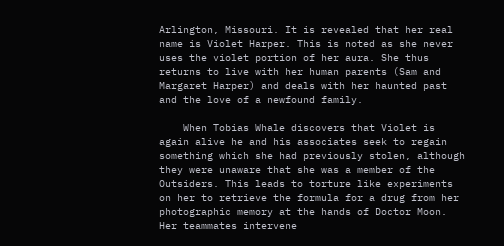Arlington, Missouri. It is revealed that her real name is Violet Harper. This is noted as she never uses the violet portion of her aura. She thus returns to live with her human parents (Sam and Margaret Harper) and deals with her haunted past and the love of a newfound family.

    When Tobias Whale discovers that Violet is again alive he and his associates seek to regain something which she had previously stolen, although they were unaware that she was a member of the Outsiders. This leads to torture like experiments on her to retrieve the formula for a drug from her photographic memory at the hands of Doctor Moon. Her teammates intervene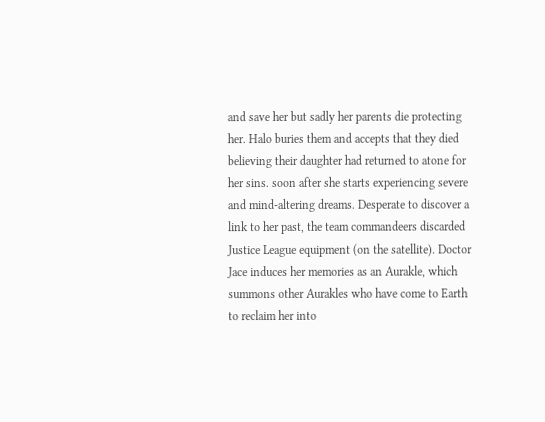and save her but sadly her parents die protecting her. Halo buries them and accepts that they died believing their daughter had returned to atone for her sins. soon after she starts experiencing severe and mind-altering dreams. Desperate to discover a link to her past, the team commandeers discarded Justice League equipment (on the satellite). Doctor Jace induces her memories as an Aurakle, which summons other Aurakles who have come to Earth to reclaim her into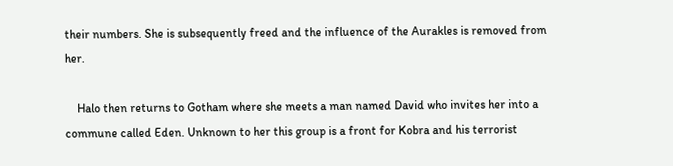their numbers. She is subsequently freed and the influence of the Aurakles is removed from her.

    Halo then returns to Gotham where she meets a man named David who invites her into a commune called Eden. Unknown to her this group is a front for Kobra and his terrorist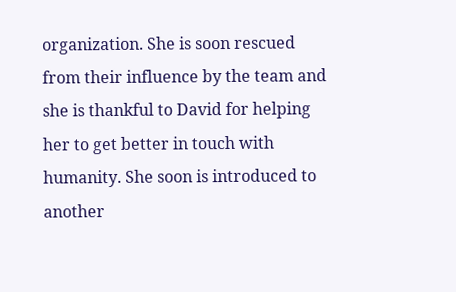organization. She is soon rescued from their influence by the team and she is thankful to David for helping her to get better in touch with humanity. She soon is introduced to another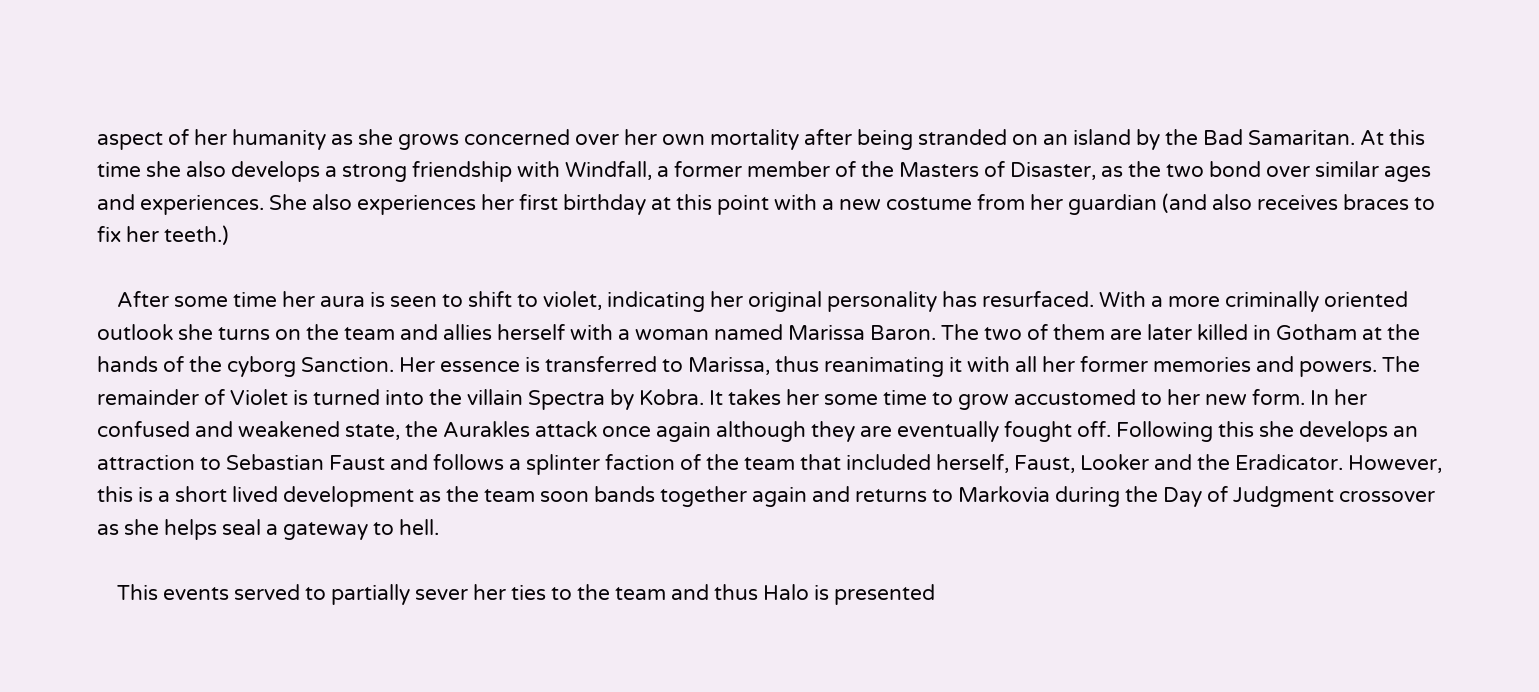aspect of her humanity as she grows concerned over her own mortality after being stranded on an island by the Bad Samaritan. At this time she also develops a strong friendship with Windfall, a former member of the Masters of Disaster, as the two bond over similar ages and experiences. She also experiences her first birthday at this point with a new costume from her guardian (and also receives braces to fix her teeth.)

    After some time her aura is seen to shift to violet, indicating her original personality has resurfaced. With a more criminally oriented outlook she turns on the team and allies herself with a woman named Marissa Baron. The two of them are later killed in Gotham at the hands of the cyborg Sanction. Her essence is transferred to Marissa, thus reanimating it with all her former memories and powers. The remainder of Violet is turned into the villain Spectra by Kobra. It takes her some time to grow accustomed to her new form. In her confused and weakened state, the Aurakles attack once again although they are eventually fought off. Following this she develops an attraction to Sebastian Faust and follows a splinter faction of the team that included herself, Faust, Looker and the Eradicator. However, this is a short lived development as the team soon bands together again and returns to Markovia during the Day of Judgment crossover as she helps seal a gateway to hell.

    This events served to partially sever her ties to the team and thus Halo is presented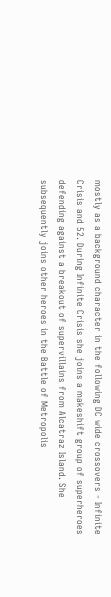mostly as a background character in the following DC wide crossovers - Infinite Crisis and 52. During Infinite Crisis she joins a makeshift group of superheroes defending against a breakout of supervillains from Alcatraz Island. She subsequently joins other heroes in the Battle of Metropolis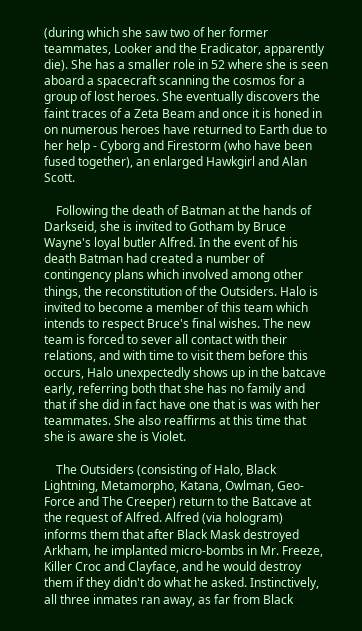(during which she saw two of her former teammates, Looker and the Eradicator, apparently die). She has a smaller role in 52 where she is seen aboard a spacecraft scanning the cosmos for a group of lost heroes. She eventually discovers the faint traces of a Zeta Beam and once it is honed in on numerous heroes have returned to Earth due to her help - Cyborg and Firestorm (who have been fused together), an enlarged Hawkgirl and Alan Scott.

    Following the death of Batman at the hands of Darkseid, she is invited to Gotham by Bruce Wayne's loyal butler Alfred. In the event of his death Batman had created a number of contingency plans which involved among other things, the reconstitution of the Outsiders. Halo is invited to become a member of this team which intends to respect Bruce's final wishes. The new team is forced to sever all contact with their relations, and with time to visit them before this occurs, Halo unexpectedly shows up in the batcave early, referring both that she has no family and that if she did in fact have one that is was with her teammates. She also reaffirms at this time that she is aware she is Violet.

    The Outsiders (consisting of Halo, Black Lightning, Metamorpho, Katana, Owlman, Geo-Force and The Creeper) return to the Batcave at the request of Alfred. Alfred (via hologram) informs them that after Black Mask destroyed Arkham, he implanted micro-bombs in Mr. Freeze, Killer Croc and Clayface, and he would destroy them if they didn't do what he asked. Instinctively, all three inmates ran away, as far from Black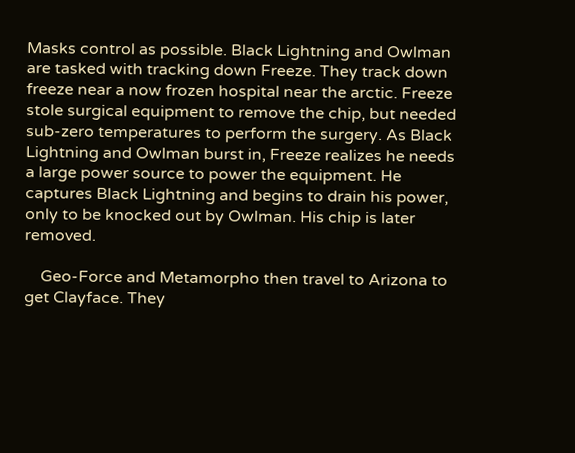Masks control as possible. Black Lightning and Owlman are tasked with tracking down Freeze. They track down freeze near a now frozen hospital near the arctic. Freeze stole surgical equipment to remove the chip, but needed sub-zero temperatures to perform the surgery. As Black Lightning and Owlman burst in, Freeze realizes he needs a large power source to power the equipment. He captures Black Lightning and begins to drain his power, only to be knocked out by Owlman. His chip is later removed.

    Geo-Force and Metamorpho then travel to Arizona to get Clayface. They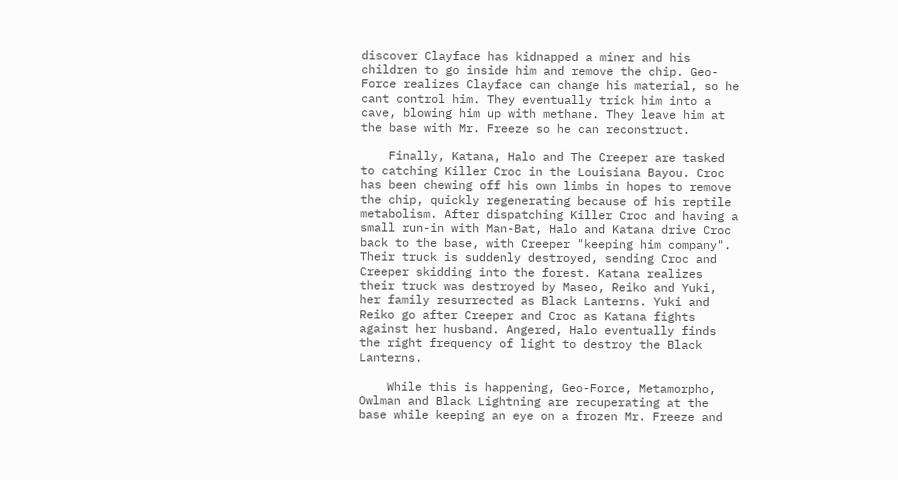discover Clayface has kidnapped a miner and his children to go inside him and remove the chip. Geo-Force realizes Clayface can change his material, so he cant control him. They eventually trick him into a cave, blowing him up with methane. They leave him at the base with Mr. Freeze so he can reconstruct.

    Finally, Katana, Halo and The Creeper are tasked to catching Killer Croc in the Louisiana Bayou. Croc has been chewing off his own limbs in hopes to remove the chip, quickly regenerating because of his reptile metabolism. After dispatching Killer Croc and having a small run-in with Man-Bat, Halo and Katana drive Croc back to the base, with Creeper "keeping him company". Their truck is suddenly destroyed, sending Croc and Creeper skidding into the forest. Katana realizes their truck was destroyed by Maseo, Reiko and Yuki, her family resurrected as Black Lanterns. Yuki and Reiko go after Creeper and Croc as Katana fights against her husband. Angered, Halo eventually finds the right frequency of light to destroy the Black Lanterns.

    While this is happening, Geo-Force, Metamorpho, Owlman and Black Lightning are recuperating at the base while keeping an eye on a frozen Mr. Freeze and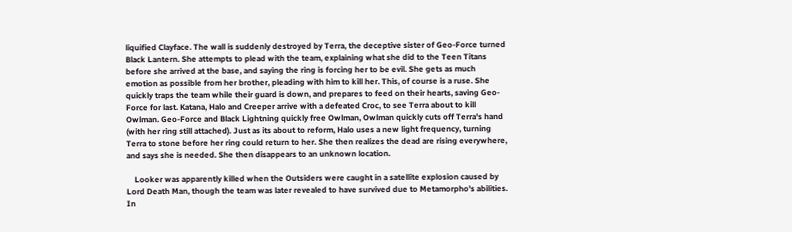liquified Clayface. The wall is suddenly destroyed by Terra, the deceptive sister of Geo-Force turned Black Lantern. She attempts to plead with the team, explaining what she did to the Teen Titans before she arrived at the base, and saying the ring is forcing her to be evil. She gets as much emotion as possible from her brother, pleading with him to kill her. This, of course is a ruse. She quickly traps the team while their guard is down, and prepares to feed on their hearts, saving Geo-Force for last. Katana, Halo and Creeper arrive with a defeated Croc, to see Terra about to kill Owlman. Geo-Force and Black Lightning quickly free Owlman, Owlman quickly cuts off Terra's hand (with her ring still attached). Just as its about to reform, Halo uses a new light frequency, turning Terra to stone before her ring could return to her. She then realizes the dead are rising everywhere, and says she is needed. She then disappears to an unknown location.

    Looker was apparently killed when the Outsiders were caught in a satellite explosion caused by Lord Death Man, though the team was later revealed to have survived due to Metamorpho's abilities. In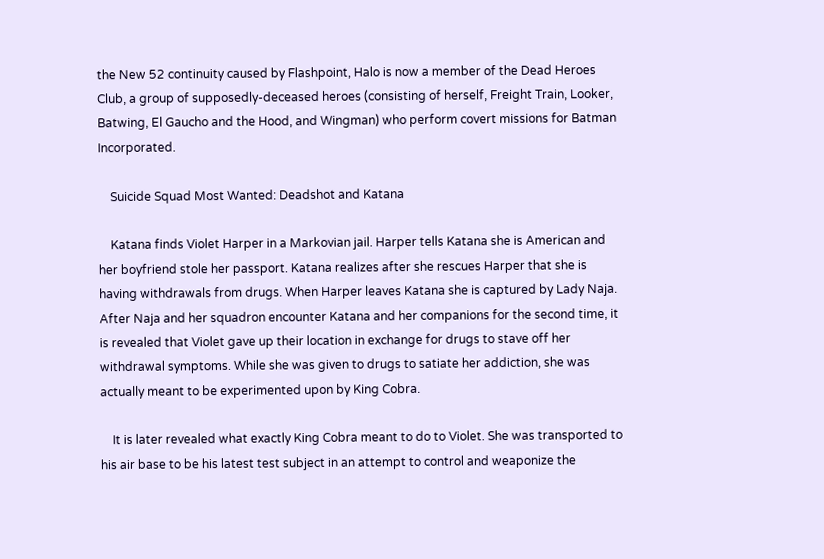the New 52 continuity caused by Flashpoint, Halo is now a member of the Dead Heroes Club, a group of supposedly-deceased heroes (consisting of herself, Freight Train, Looker, Batwing, El Gaucho and the Hood, and Wingman) who perform covert missions for Batman Incorporated.

    Suicide Squad Most Wanted: Deadshot and Katana

    Katana finds Violet Harper in a Markovian jail. Harper tells Katana she is American and her boyfriend stole her passport. Katana realizes after she rescues Harper that she is having withdrawals from drugs. When Harper leaves Katana she is captured by Lady Naja. After Naja and her squadron encounter Katana and her companions for the second time, it is revealed that Violet gave up their location in exchange for drugs to stave off her withdrawal symptoms. While she was given to drugs to satiate her addiction, she was actually meant to be experimented upon by King Cobra.

    It is later revealed what exactly King Cobra meant to do to Violet. She was transported to his air base to be his latest test subject in an attempt to control and weaponize the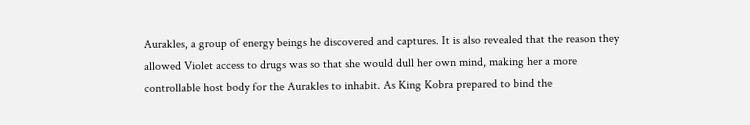Aurakles, a group of energy beings he discovered and captures. It is also revealed that the reason they allowed Violet access to drugs was so that she would dull her own mind, making her a more controllable host body for the Aurakles to inhabit. As King Kobra prepared to bind the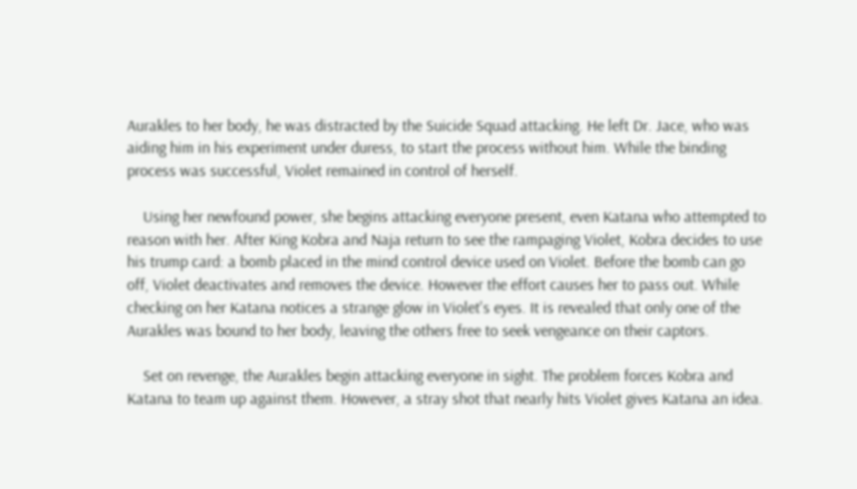Aurakles to her body, he was distracted by the Suicide Squad attacking. He left Dr. Jace, who was aiding him in his experiment under duress, to start the process without him. While the binding process was successful, Violet remained in control of herself.

    Using her newfound power, she begins attacking everyone present, even Katana who attempted to reason with her. After King Kobra and Naja return to see the rampaging Violet, Kobra decides to use his trump card: a bomb placed in the mind control device used on Violet. Before the bomb can go off, Violet deactivates and removes the device. However the effort causes her to pass out. While checking on her Katana notices a strange glow in Violet's eyes. It is revealed that only one of the Aurakles was bound to her body, leaving the others free to seek vengeance on their captors.

    Set on revenge, the Aurakles begin attacking everyone in sight. The problem forces Kobra and Katana to team up against them. However, a stray shot that nearly hits Violet gives Katana an idea.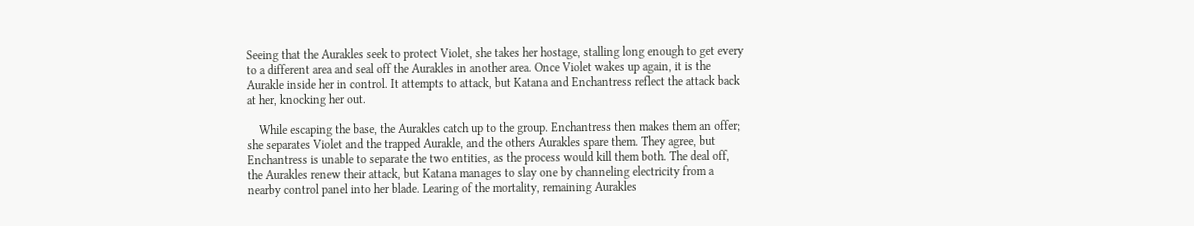Seeing that the Aurakles seek to protect Violet, she takes her hostage, stalling long enough to get every to a different area and seal off the Aurakles in another area. Once Violet wakes up again, it is the Aurakle inside her in control. It attempts to attack, but Katana and Enchantress reflect the attack back at her, knocking her out.

    While escaping the base, the Aurakles catch up to the group. Enchantress then makes them an offer; she separates Violet and the trapped Aurakle, and the others Aurakles spare them. They agree, but Enchantress is unable to separate the two entities, as the process would kill them both. The deal off, the Aurakles renew their attack, but Katana manages to slay one by channeling electricity from a nearby control panel into her blade. Learing of the mortality, remaining Aurakles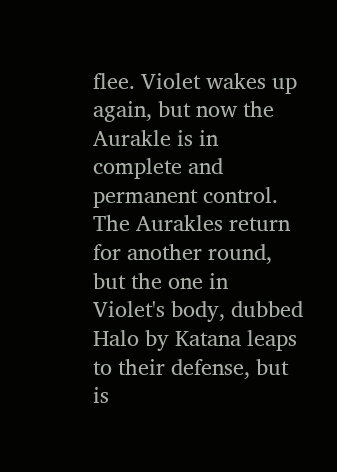flee. Violet wakes up again, but now the Aurakle is in complete and permanent control. The Aurakles return for another round, but the one in Violet's body, dubbed Halo by Katana leaps to their defense, but is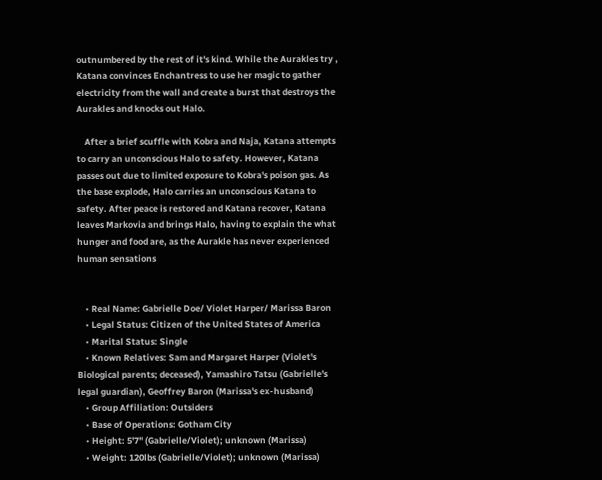outnumbered by the rest of it's kind. While the Aurakles try , Katana convinces Enchantress to use her magic to gather electricity from the wall and create a burst that destroys the Aurakles and knocks out Halo.

    After a brief scuffle with Kobra and Naja, Katana attempts to carry an unconscious Halo to safety. However, Katana passes out due to limited exposure to Kobra's poison gas. As the base explode, Halo carries an unconscious Katana to safety. After peace is restored and Katana recover, Katana leaves Markovia and brings Halo, having to explain the what hunger and food are, as the Aurakle has never experienced human sensations


    • Real Name: Gabrielle Doe/ Violet Harper/ Marissa Baron
    • Legal Status: Citizen of the United States of America
    • Marital Status: Single
    • Known Relatives: Sam and Margaret Harper (Violet's Biological parents; deceased), Yamashiro Tatsu (Gabrielle's legal guardian), Geoffrey Baron (Marissa's ex-husband)
    • Group Affiliation: Outsiders
    • Base of Operations: Gotham City
    • Height: 5'7" (Gabrielle/Violet); unknown (Marissa)
    • Weight: 120lbs (Gabrielle/Violet); unknown (Marissa)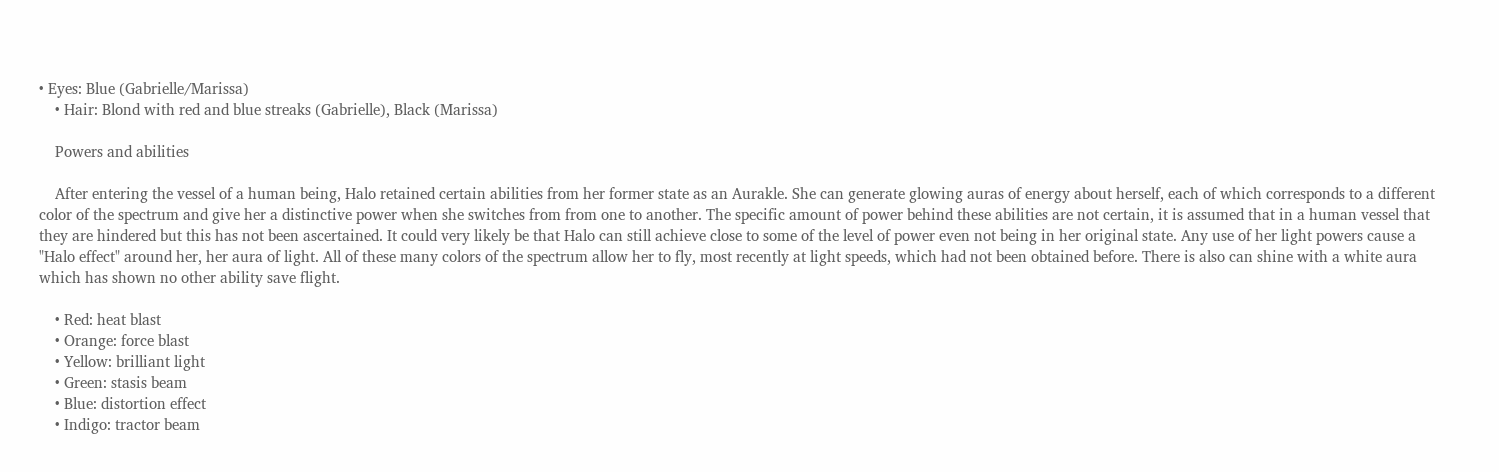• Eyes: Blue (Gabrielle/Marissa)
    • Hair: Blond with red and blue streaks (Gabrielle), Black (Marissa)

    Powers and abilities

    After entering the vessel of a human being, Halo retained certain abilities from her former state as an Aurakle. She can generate glowing auras of energy about herself, each of which corresponds to a different color of the spectrum and give her a distinctive power when she switches from from one to another. The specific amount of power behind these abilities are not certain, it is assumed that in a human vessel that they are hindered but this has not been ascertained. It could very likely be that Halo can still achieve close to some of the level of power even not being in her original state. Any use of her light powers cause a "Halo effect" around her, her aura of light. All of these many colors of the spectrum allow her to fly, most recently at light speeds, which had not been obtained before. There is also can shine with a white aura which has shown no other ability save flight.

    • Red: heat blast
    • Orange: force blast
    • Yellow: brilliant light
    • Green: stasis beam
    • Blue: distortion effect
    • Indigo: tractor beam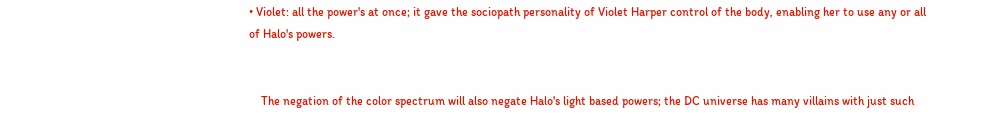• Violet: all the power's at once; it gave the sociopath personality of Violet Harper control of the body, enabling her to use any or all of Halo's powers.


    The negation of the color spectrum will also negate Halo's light based powers; the DC universe has many villains with just such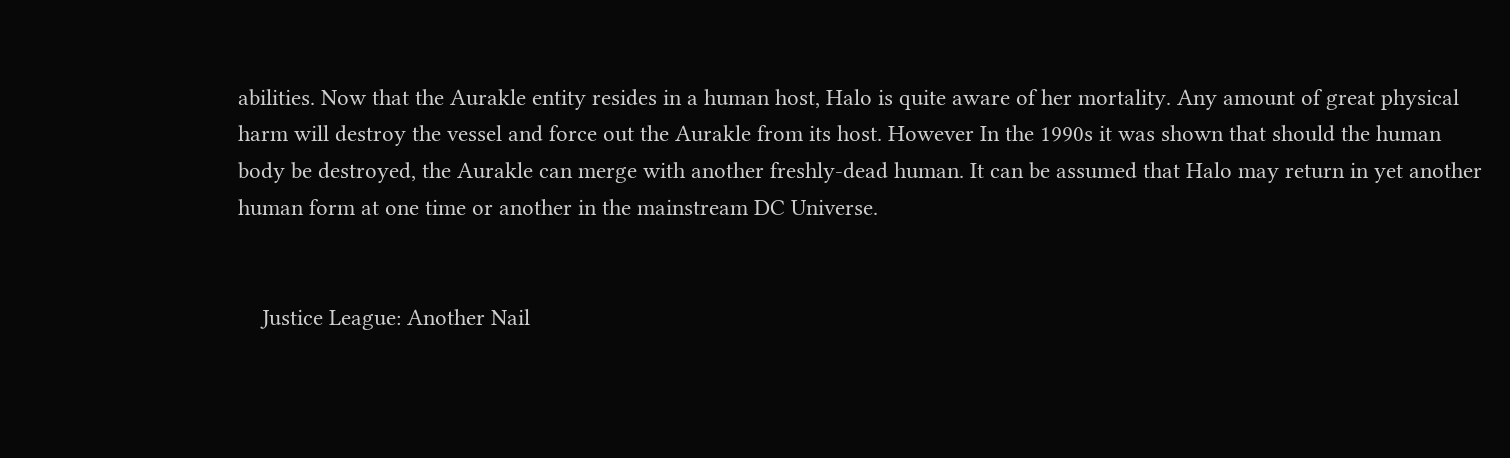abilities. Now that the Aurakle entity resides in a human host, Halo is quite aware of her mortality. Any amount of great physical harm will destroy the vessel and force out the Aurakle from its host. However In the 1990s it was shown that should the human body be destroyed, the Aurakle can merge with another freshly-dead human. It can be assumed that Halo may return in yet another human form at one time or another in the mainstream DC Universe.


    Justice League: Another Nail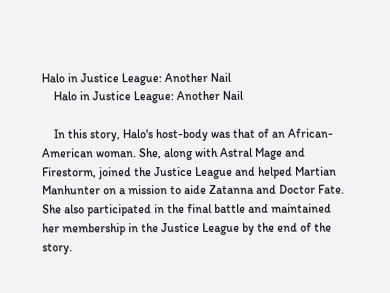Halo in Justice League: Another Nail
    Halo in Justice League: Another Nail

    In this story, Halo's host-body was that of an African-American woman. She, along with Astral Mage and Firestorm, joined the Justice League and helped Martian Manhunter on a mission to aide Zatanna and Doctor Fate. She also participated in the final battle and maintained her membership in the Justice League by the end of the story.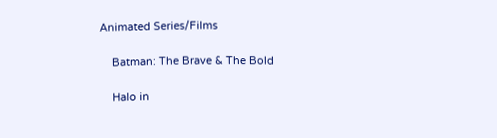Animated Series/Films

    Batman: The Brave & The Bold

    Halo in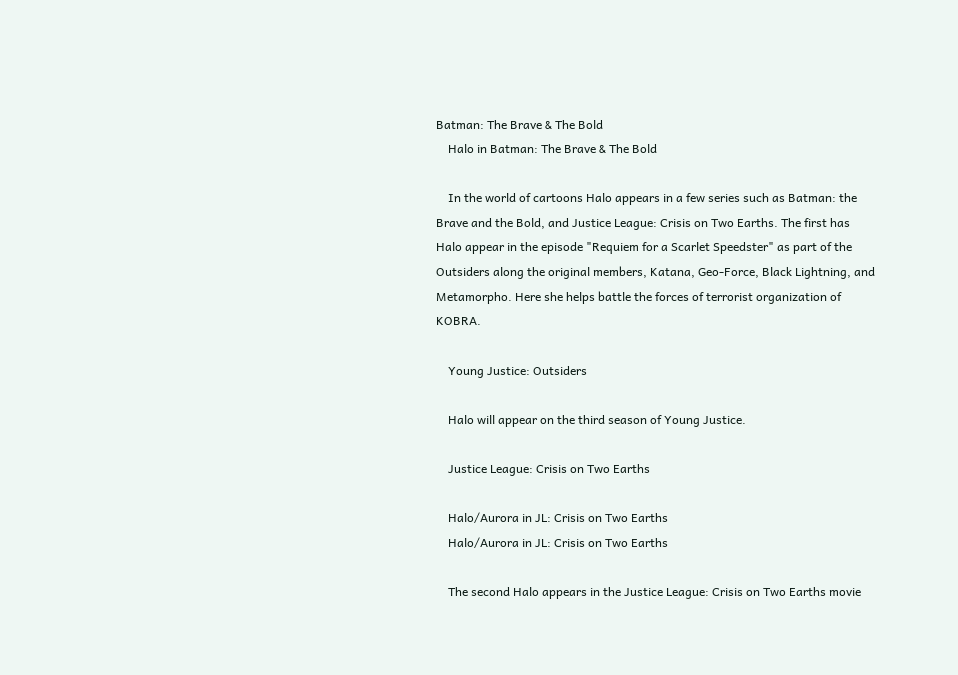Batman: The Brave & The Bold
    Halo in Batman: The Brave & The Bold

    In the world of cartoons Halo appears in a few series such as Batman: the Brave and the Bold, and Justice League: Crisis on Two Earths. The first has Halo appear in the episode "Requiem for a Scarlet Speedster" as part of the Outsiders along the original members, Katana, Geo-Force, Black Lightning, and Metamorpho. Here she helps battle the forces of terrorist organization of KOBRA.

    Young Justice: Outsiders

    Halo will appear on the third season of Young Justice.

    Justice League: Crisis on Two Earths

    Halo/Aurora in JL: Crisis on Two Earths
    Halo/Aurora in JL: Crisis on Two Earths

    The second Halo appears in the Justice League: Crisis on Two Earths movie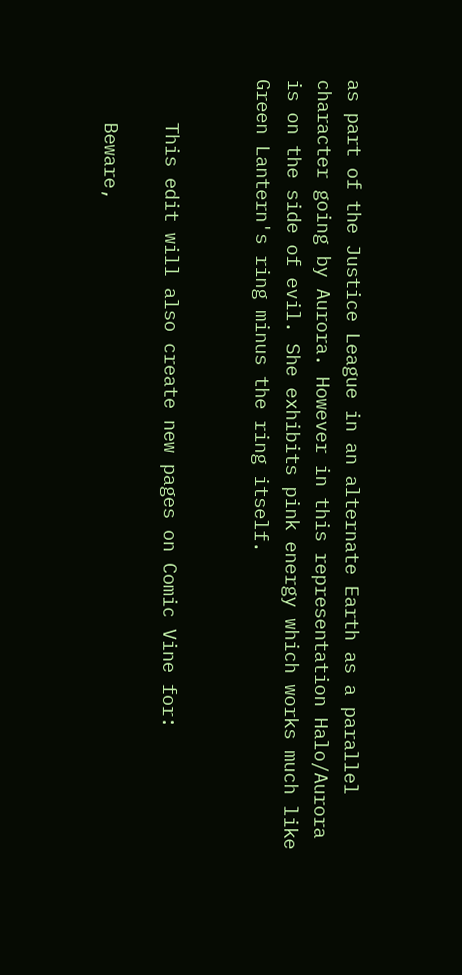as part of the Justice League in an alternate Earth as a parallel character going by Aurora. However in this representation Halo/Aurora is on the side of evil. She exhibits pink energy which works much like Green Lantern's ring minus the ring itself.


    This edit will also create new pages on Comic Vine for:

    Beware,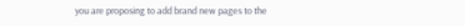you are proposing to add brand new pages to the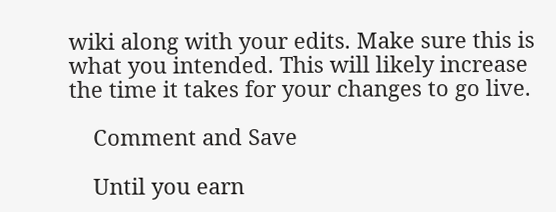wiki along with your edits. Make sure this is what you intended. This will likely increase the time it takes for your changes to go live.

    Comment and Save

    Until you earn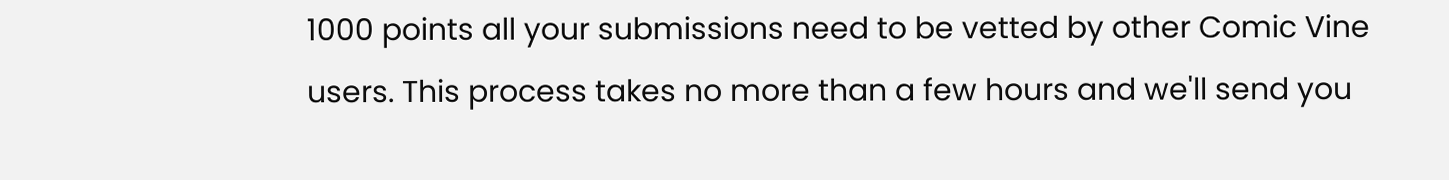1000 points all your submissions need to be vetted by other Comic Vine users. This process takes no more than a few hours and we'll send you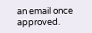an email once approved.